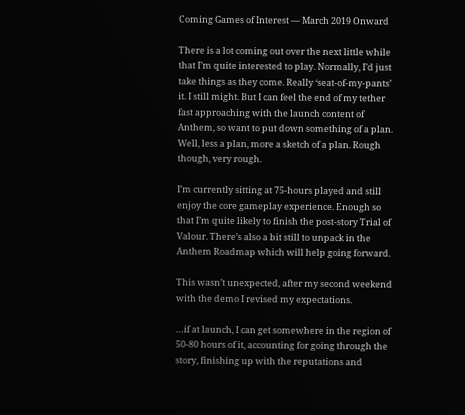Coming Games of Interest — March 2019 Onward

There is a lot coming out over the next little while that I’m quite interested to play. Normally, I’d just take things as they come. Really ‘seat-of-my-pants’ it. I still might. But I can feel the end of my tether fast approaching with the launch content of Anthem, so want to put down something of a plan. Well, less a plan, more a sketch of a plan. Rough though, very rough.

I’m currently sitting at 75-hours played and still enjoy the core gameplay experience. Enough so that I’m quite likely to finish the post-story Trial of Valour. There’s also a bit still to unpack in the Anthem Roadmap which will help going forward.

This wasn’t unexpected, after my second weekend with the demo I revised my expectations.

…if at launch, I can get somewhere in the region of 50-80 hours of it, accounting for going through the story, finishing up with the reputations and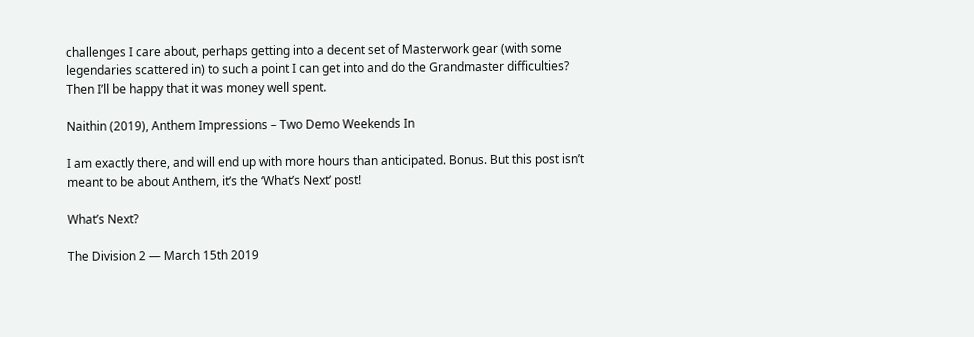challenges I care about, perhaps getting into a decent set of Masterwork gear (with some legendaries scattered in) to such a point I can get into and do the Grandmaster difficulties? Then I’ll be happy that it was money well spent.

Naithin (2019), Anthem Impressions – Two Demo Weekends In

I am exactly there, and will end up with more hours than anticipated. Bonus. But this post isn’t meant to be about Anthem, it’s the ‘What’s Next’ post!

What’s Next?

The Division 2 — March 15th 2019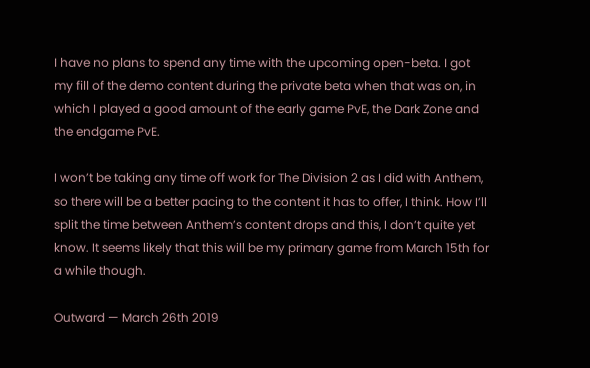I have no plans to spend any time with the upcoming open-beta. I got my fill of the demo content during the private beta when that was on, in which I played a good amount of the early game PvE, the Dark Zone and the endgame PvE.

I won’t be taking any time off work for The Division 2 as I did with Anthem, so there will be a better pacing to the content it has to offer, I think. How I’ll split the time between Anthem’s content drops and this, I don’t quite yet know. It seems likely that this will be my primary game from March 15th for a while though.

Outward — March 26th 2019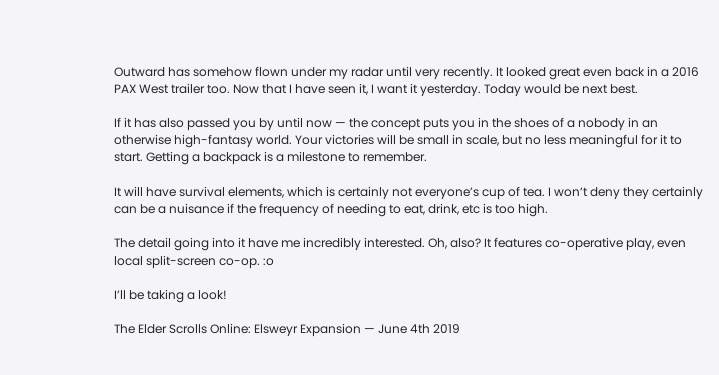Outward has somehow flown under my radar until very recently. It looked great even back in a 2016 PAX West trailer too. Now that I have seen it, I want it yesterday. Today would be next best.

If it has also passed you by until now — the concept puts you in the shoes of a nobody in an otherwise high-fantasy world. Your victories will be small in scale, but no less meaningful for it to start. Getting a backpack is a milestone to remember.

It will have survival elements, which is certainly not everyone’s cup of tea. I won’t deny they certainly can be a nuisance if the frequency of needing to eat, drink, etc is too high.

The detail going into it have me incredibly interested. Oh, also? It features co-operative play, even local split-screen co-op. :o

I’ll be taking a look!

The Elder Scrolls Online: Elsweyr Expansion — June 4th 2019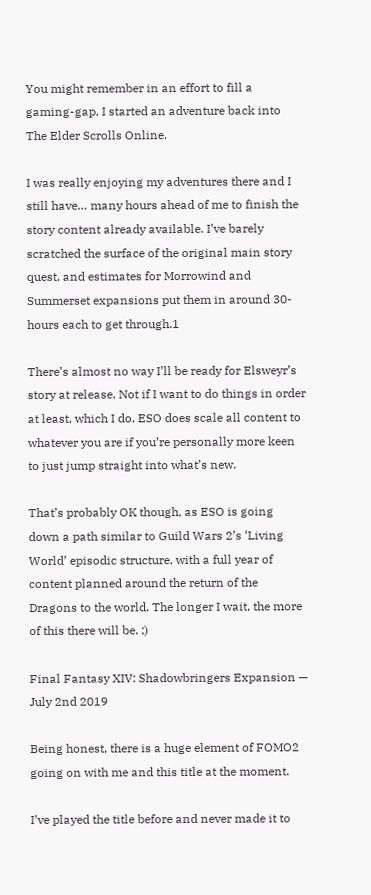You might remember in an effort to fill a gaming-gap, I started an adventure back into The Elder Scrolls Online.

I was really enjoying my adventures there and I still have… many hours ahead of me to finish the story content already available. I’ve barely scratched the surface of the original main story quest, and estimates for Morrowind and Summerset expansions put them in around 30-hours each to get through.1

There’s almost no way I’ll be ready for Elsweyr’s story at release. Not if I want to do things in order at least, which I do. ESO does scale all content to whatever you are if you’re personally more keen to just jump straight into what’s new.

That’s probably OK though, as ESO is going down a path similar to Guild Wars 2’s ‘Living World’ episodic structure, with a full year of content planned around the return of the Dragons to the world. The longer I wait, the more of this there will be. ;)

Final Fantasy XIV: Shadowbringers Expansion — July 2nd 2019

Being honest, there is a huge element of FOMO2 going on with me and this title at the moment.

I’ve played the title before and never made it to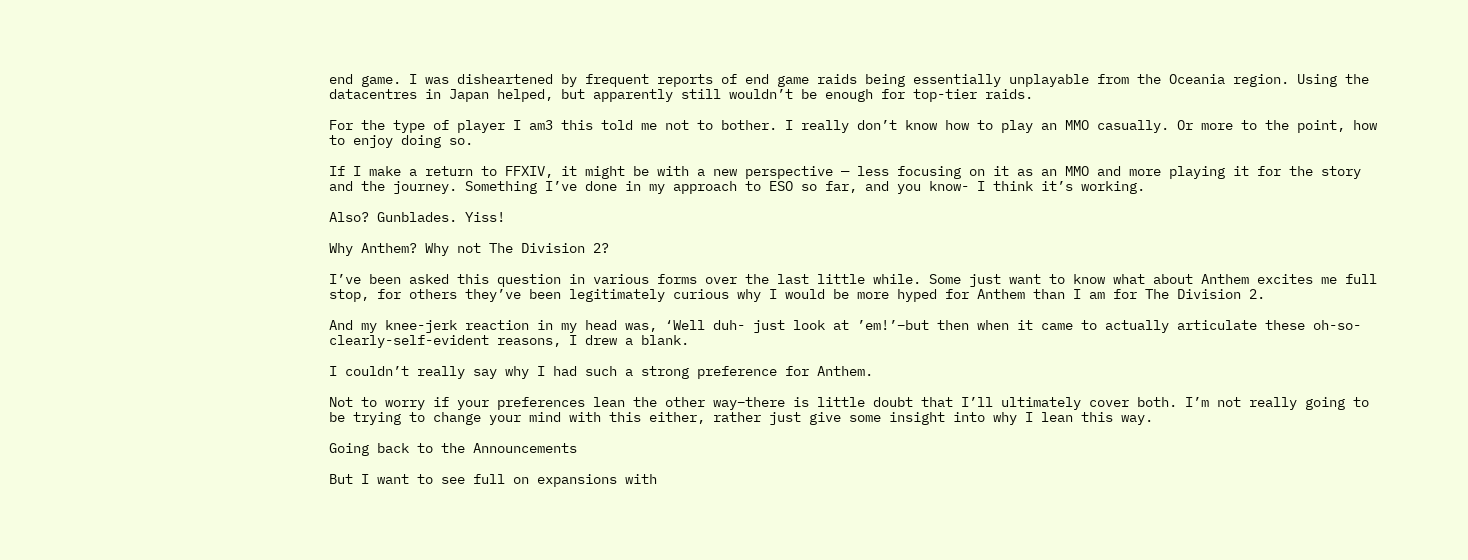end game. I was disheartened by frequent reports of end game raids being essentially unplayable from the Oceania region. Using the datacentres in Japan helped, but apparently still wouldn’t be enough for top-tier raids.

For the type of player I am3 this told me not to bother. I really don’t know how to play an MMO casually. Or more to the point, how to enjoy doing so.

If I make a return to FFXIV, it might be with a new perspective — less focusing on it as an MMO and more playing it for the story and the journey. Something I’ve done in my approach to ESO so far, and you know- I think it’s working.

Also? Gunblades. Yiss!

Why Anthem? Why not The Division 2?

I’ve been asked this question in various forms over the last little while. Some just want to know what about Anthem excites me full stop, for others they’ve been legitimately curious why I would be more hyped for Anthem than I am for The Division 2.

And my knee-jerk reaction in my head was, ‘Well duh- just look at ’em!’–but then when it came to actually articulate these oh-so-clearly-self-evident reasons, I drew a blank.

I couldn’t really say why I had such a strong preference for Anthem.

Not to worry if your preferences lean the other way–there is little doubt that I’ll ultimately cover both. I’m not really going to be trying to change your mind with this either, rather just give some insight into why I lean this way.

Going back to the Announcements

But I want to see full on expansions with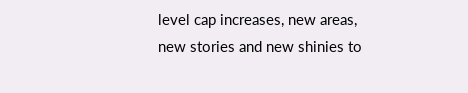level cap increases, new areas, new stories and new shinies to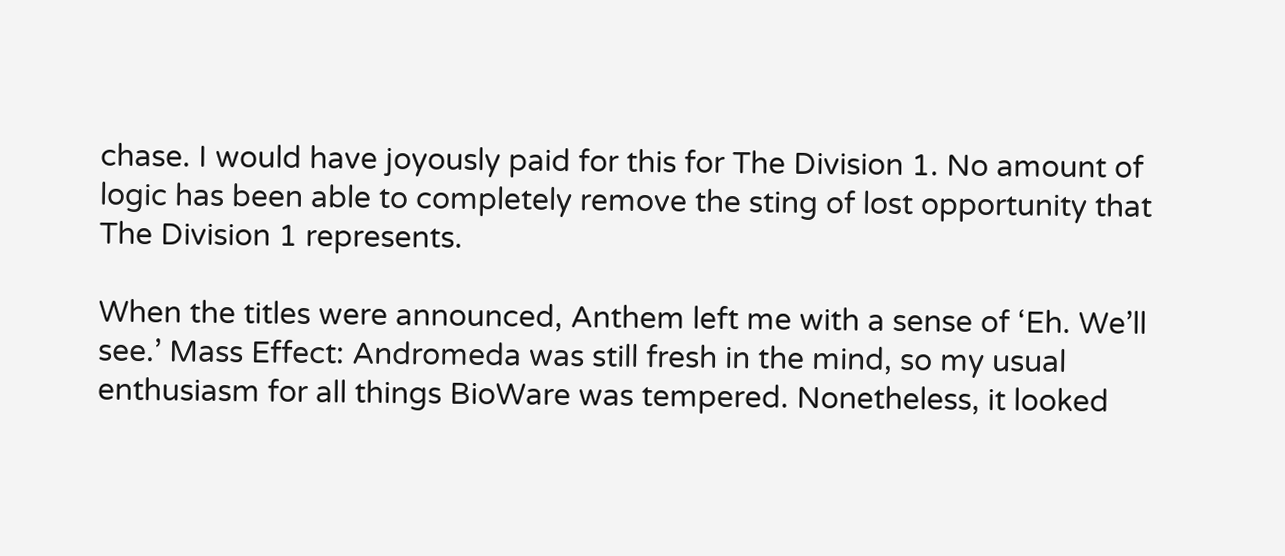chase. I would have joyously paid for this for The Division 1. No amount of logic has been able to completely remove the sting of lost opportunity that The Division 1 represents.

When the titles were announced, Anthem left me with a sense of ‘Eh. We’ll see.’ Mass Effect: Andromeda was still fresh in the mind, so my usual enthusiasm for all things BioWare was tempered. Nonetheless, it looked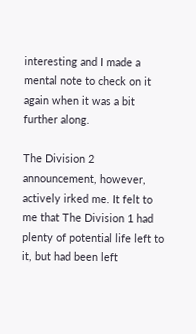interesting and I made a mental note to check on it again when it was a bit further along.

The Division 2 announcement, however, actively irked me. It felt to me that The Division 1 had plenty of potential life left to it, but had been left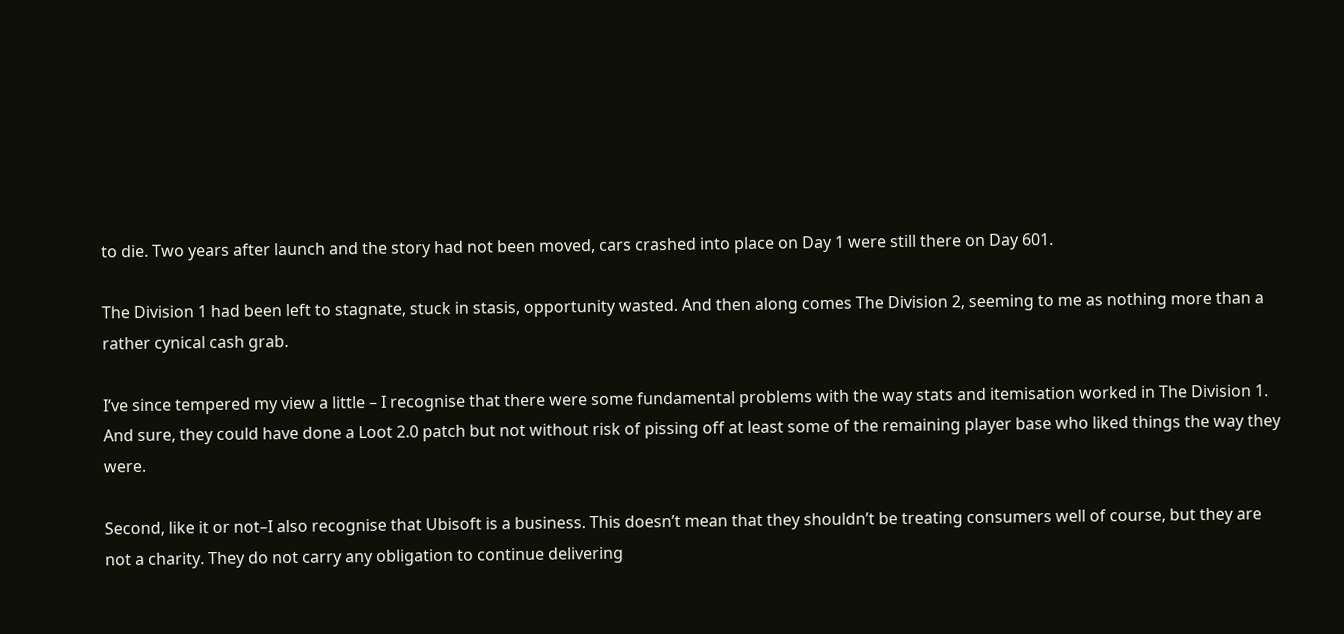to die. Two years after launch and the story had not been moved, cars crashed into place on Day 1 were still there on Day 601.

The Division 1 had been left to stagnate, stuck in stasis, opportunity wasted. And then along comes The Division 2, seeming to me as nothing more than a rather cynical cash grab.

I’ve since tempered my view a little – I recognise that there were some fundamental problems with the way stats and itemisation worked in The Division 1. And sure, they could have done a Loot 2.0 patch but not without risk of pissing off at least some of the remaining player base who liked things the way they were.

Second, like it or not–I also recognise that Ubisoft is a business. This doesn’t mean that they shouldn’t be treating consumers well of course, but they are not a charity. They do not carry any obligation to continue delivering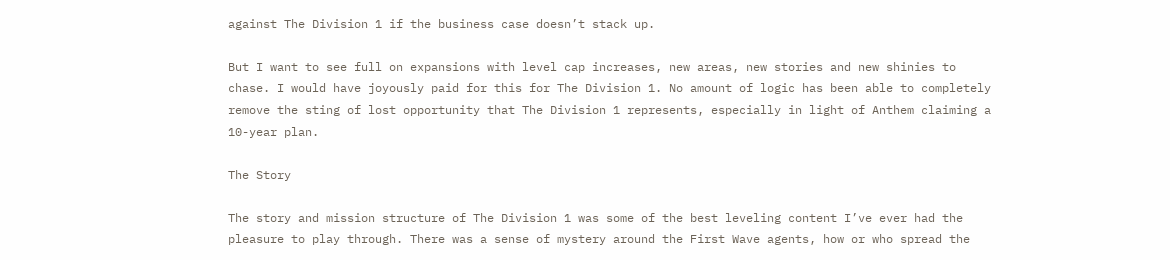against The Division 1 if the business case doesn’t stack up.

But I want to see full on expansions with level cap increases, new areas, new stories and new shinies to chase. I would have joyously paid for this for The Division 1. No amount of logic has been able to completely remove the sting of lost opportunity that The Division 1 represents, especially in light of Anthem claiming a 10-year plan.

The Story

The story and mission structure of The Division 1 was some of the best leveling content I’ve ever had the pleasure to play through. There was a sense of mystery around the First Wave agents, how or who spread the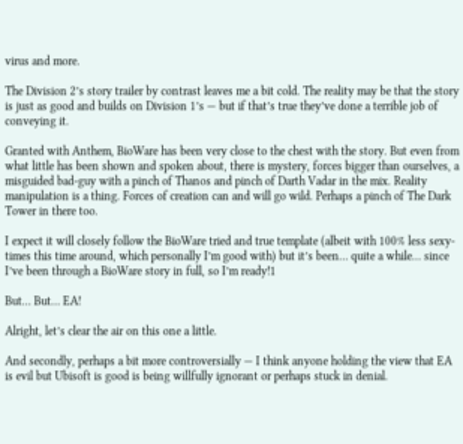virus and more.

The Division 2’s story trailer by contrast leaves me a bit cold. The reality may be that the story is just as good and builds on Division 1’s — but if that’s true they’ve done a terrible job of conveying it.

Granted with Anthem, BioWare has been very close to the chest with the story. But even from what little has been shown and spoken about, there is mystery, forces bigger than ourselves, a misguided bad-guy with a pinch of Thanos and pinch of Darth Vadar in the mix. Reality manipulation is a thing. Forces of creation can and will go wild. Perhaps a pinch of The Dark Tower in there too.

I expect it will closely follow the BioWare tried and true template (albeit with 100% less sexy-times this time around, which personally I’m good with) but it’s been… quite a while… since I’ve been through a BioWare story in full, so I’m ready!1

But… But… EA!

Alright, let’s clear the air on this one a little.

And secondly, perhaps a bit more controversially — I think anyone holding the view that EA is evil but Ubisoft is good is being willfully ignorant or perhaps stuck in denial.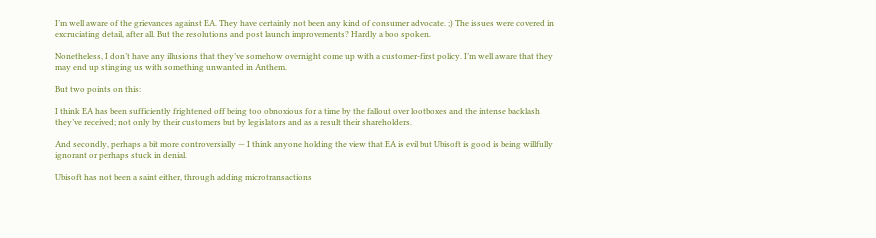I’m well aware of the grievances against EA. They have certainly not been any kind of consumer advocate. ;) The issues were covered in excruciating detail, after all. But the resolutions and post launch improvements? Hardly a boo spoken.

Nonetheless, I don’t have any illusions that they’ve somehow overnight come up with a customer-first policy. I’m well aware that they may end up stinging us with something unwanted in Anthem.

But two points on this:

I think EA has been sufficiently frightened off being too obnoxious for a time by the fallout over lootboxes and the intense backlash they’ve received; not only by their customers but by legislators and as a result their shareholders.

And secondly, perhaps a bit more controversially — I think anyone holding the view that EA is evil but Ubisoft is good is being willfully ignorant or perhaps stuck in denial.

Ubisoft has not been a saint either, through adding microtransactions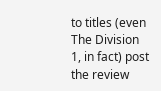to titles (even The Division 1, in fact) post the review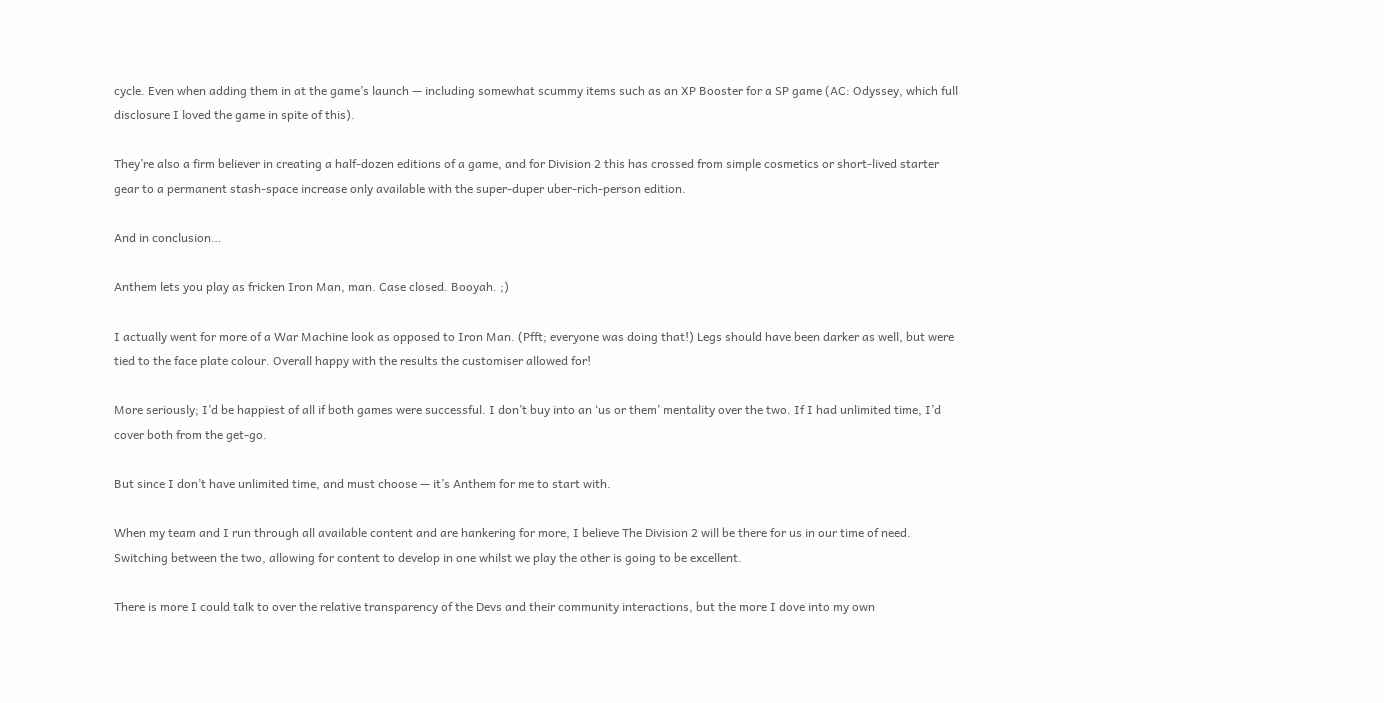cycle. Even when adding them in at the game’s launch — including somewhat scummy items such as an XP Booster for a SP game (AC: Odyssey, which full disclosure I loved the game in spite of this).

They’re also a firm believer in creating a half-dozen editions of a game, and for Division 2 this has crossed from simple cosmetics or short-lived starter gear to a permanent stash-space increase only available with the super-duper uber-rich-person edition.

And in conclusion…

Anthem lets you play as fricken Iron Man, man. Case closed. Booyah. ;)

I actually went for more of a War Machine look as opposed to Iron Man. (Pfft; everyone was doing that!) Legs should have been darker as well, but were tied to the face plate colour. Overall happy with the results the customiser allowed for!

More seriously; I’d be happiest of all if both games were successful. I don’t buy into an ‘us or them’ mentality over the two. If I had unlimited time, I’d cover both from the get-go.

But since I don’t have unlimited time, and must choose — it’s Anthem for me to start with.

When my team and I run through all available content and are hankering for more, I believe The Division 2 will be there for us in our time of need. Switching between the two, allowing for content to develop in one whilst we play the other is going to be excellent.

There is more I could talk to over the relative transparency of the Devs and their community interactions, but the more I dove into my own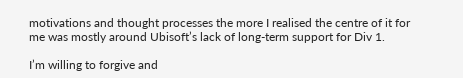motivations and thought processes the more I realised the centre of it for me was mostly around Ubisoft’s lack of long-term support for Div 1.

I’m willing to forgive and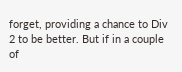forget, providing a chance to Div 2 to be better. But if in a couple of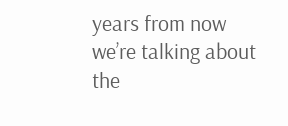years from now we’re talking about the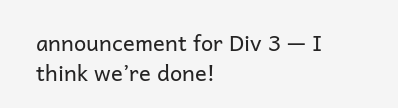announcement for Div 3 — I think we’re done!